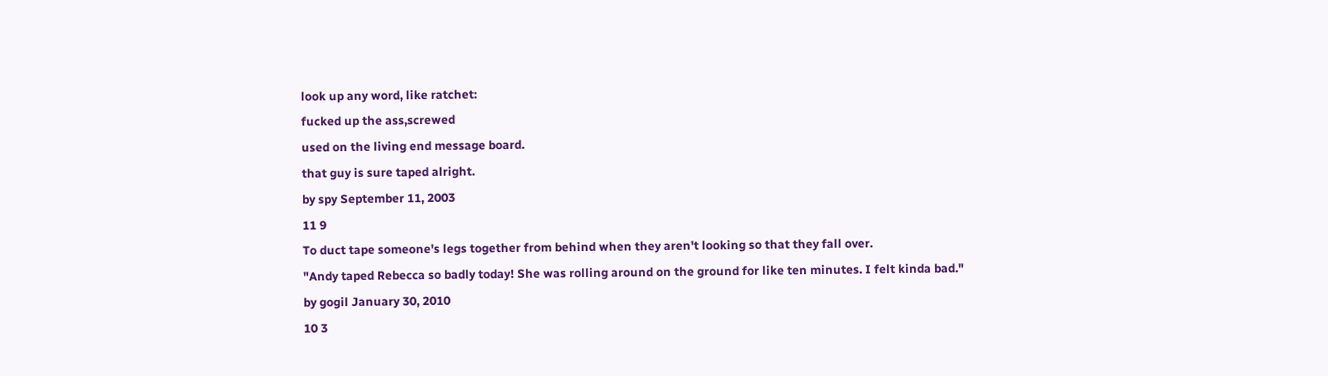look up any word, like ratchet:
fucked up the ass,screwed
used on the living end message board.
that guy is sure taped alright.
by spy September 11, 2003
11 9
To duct tape someone's legs together from behind when they aren't looking so that they fall over.
"Andy taped Rebecca so badly today! She was rolling around on the ground for like ten minutes. I felt kinda bad."
by gogil January 30, 2010
10 3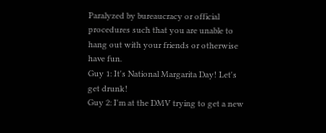Paralyzed by bureaucracy or official procedures such that you are unable to hang out with your friends or otherwise have fun.
Guy 1: It's National Margarita Day! Let's get drunk!
Guy 2: I'm at the DMV trying to get a new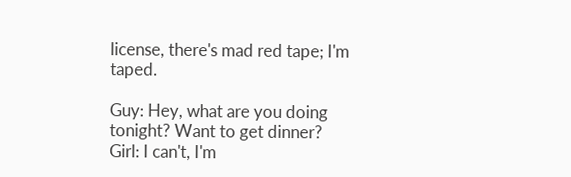license, there's mad red tape; I'm taped.

Guy: Hey, what are you doing tonight? Want to get dinner?
Girl: I can't, I'm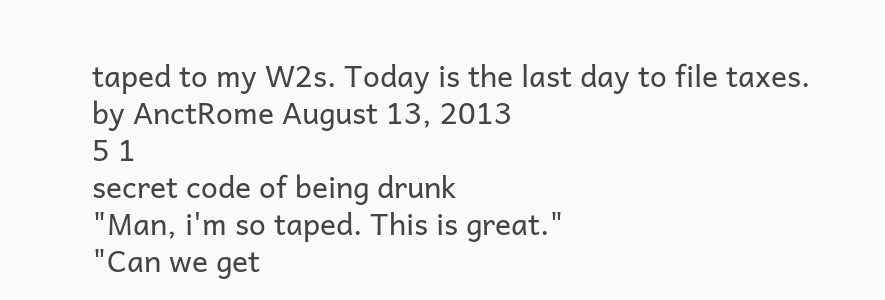taped to my W2s. Today is the last day to file taxes.
by AnctRome August 13, 2013
5 1
secret code of being drunk
"Man, i'm so taped. This is great."
"Can we get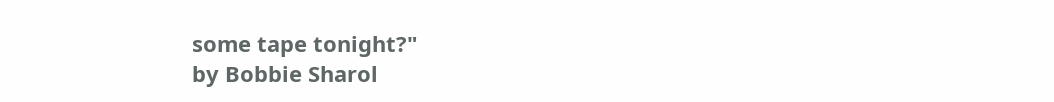some tape tonight?"
by Bobbie Sharol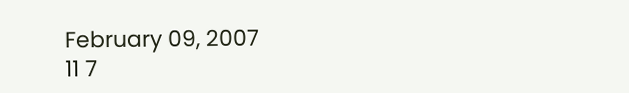February 09, 2007
11 7